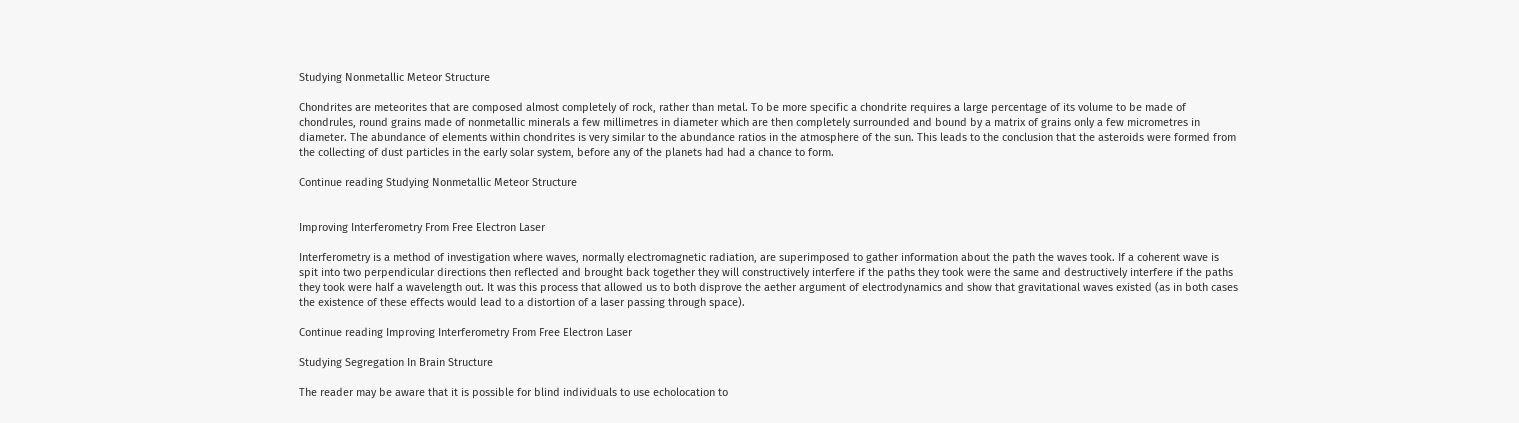Studying Nonmetallic Meteor Structure

Chondrites are meteorites that are composed almost completely of rock, rather than metal. To be more specific a chondrite requires a large percentage of its volume to be made of chondrules, round grains made of nonmetallic minerals a few millimetres in diameter which are then completely surrounded and bound by a matrix of grains only a few micrometres in diameter. The abundance of elements within chondrites is very similar to the abundance ratios in the atmosphere of the sun. This leads to the conclusion that the asteroids were formed from the collecting of dust particles in the early solar system, before any of the planets had had a chance to form.

Continue reading Studying Nonmetallic Meteor Structure


Improving Interferometry From Free Electron Laser

Interferometry is a method of investigation where waves, normally electromagnetic radiation, are superimposed to gather information about the path the waves took. If a coherent wave is spit into two perpendicular directions then reflected and brought back together they will constructively interfere if the paths they took were the same and destructively interfere if the paths they took were half a wavelength out. It was this process that allowed us to both disprove the aether argument of electrodynamics and show that gravitational waves existed (as in both cases the existence of these effects would lead to a distortion of a laser passing through space).

Continue reading Improving Interferometry From Free Electron Laser

Studying Segregation In Brain Structure

The reader may be aware that it is possible for blind individuals to use echolocation to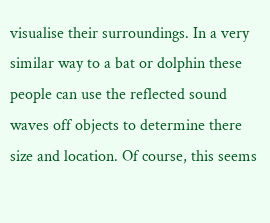visualise their surroundings. In a very similar way to a bat or dolphin these people can use the reflected sound waves off objects to determine there size and location. Of course, this seems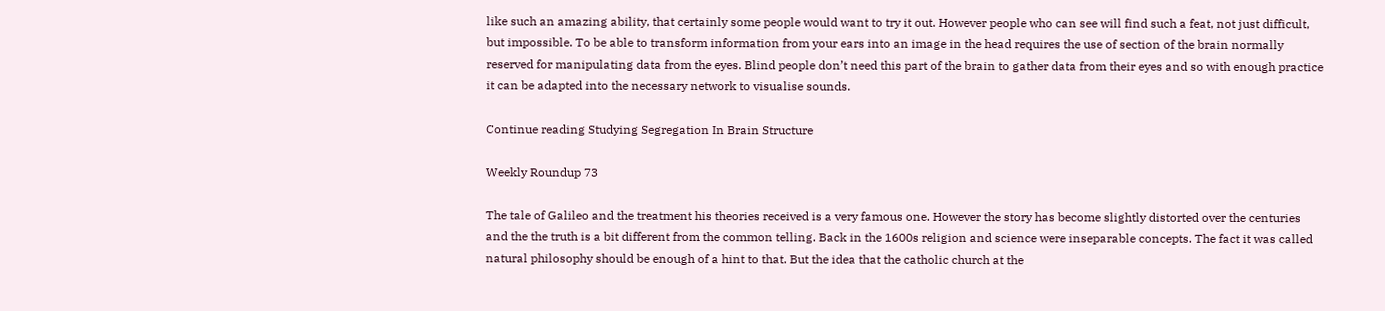like such an amazing ability, that certainly some people would want to try it out. However people who can see will find such a feat, not just difficult, but impossible. To be able to transform information from your ears into an image in the head requires the use of section of the brain normally reserved for manipulating data from the eyes. Blind people don’t need this part of the brain to gather data from their eyes and so with enough practice it can be adapted into the necessary network to visualise sounds.

Continue reading Studying Segregation In Brain Structure

Weekly Roundup 73

The tale of Galileo and the treatment his theories received is a very famous one. However the story has become slightly distorted over the centuries and the the truth is a bit different from the common telling. Back in the 1600s religion and science were inseparable concepts. The fact it was called natural philosophy should be enough of a hint to that. But the idea that the catholic church at the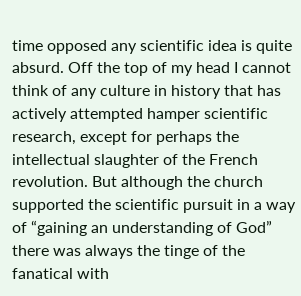time opposed any scientific idea is quite absurd. Off the top of my head I cannot think of any culture in history that has actively attempted hamper scientific research, except for perhaps the intellectual slaughter of the French revolution. But although the church supported the scientific pursuit in a way of “gaining an understanding of God” there was always the tinge of the fanatical with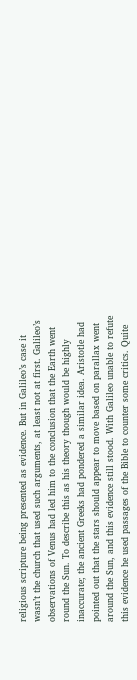religious scripture being presented as evidence. But in Galileo’s case it wasn’t the church that used such arguments, at least not at first. Galileo’s observations of Venus had led him to the conclusion that the Earth went round the Sun. To describe this as his theory though would be highly inaccurate; the ancient Greeks had pondered a similar idea. Aristotle had pointed out that the stars should appear to move based on parallax went around the Sun, and this evidence still stood. With Galileo unable to refute this evidence he used passages of the Bible to counter some critics. Quite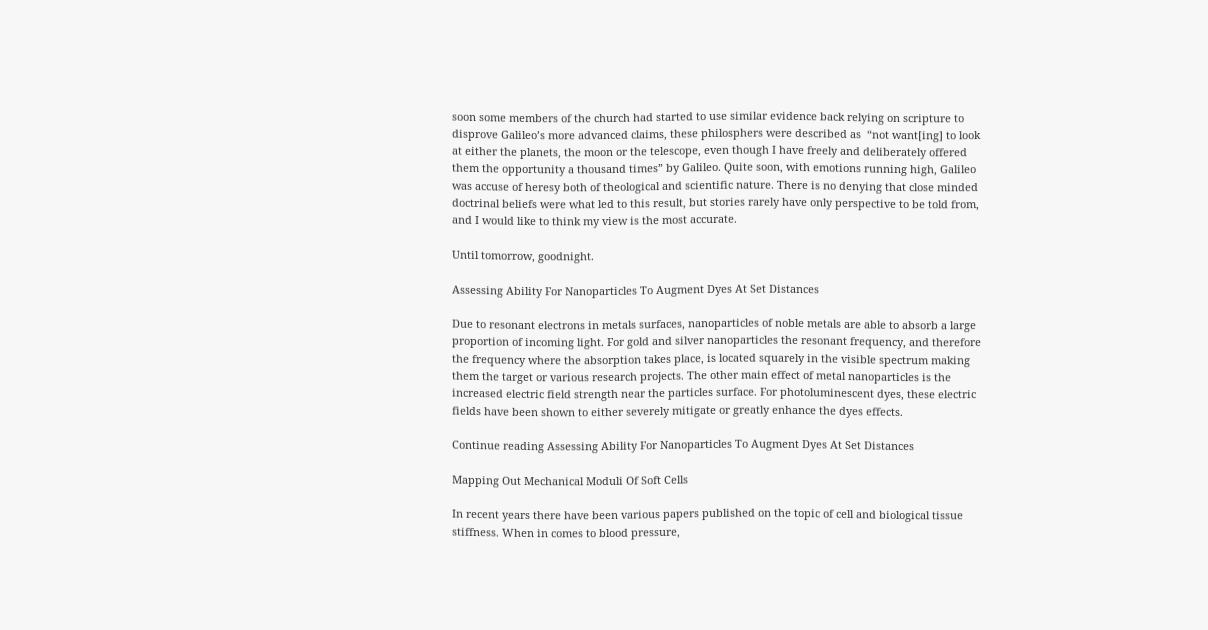soon some members of the church had started to use similar evidence back relying on scripture to disprove Galileo’s more advanced claims, these philosphers were described as  “not want[ing] to look at either the planets, the moon or the telescope, even though I have freely and deliberately offered them the opportunity a thousand times” by Galileo. Quite soon, with emotions running high, Galileo was accuse of heresy both of theological and scientific nature. There is no denying that close minded doctrinal beliefs were what led to this result, but stories rarely have only perspective to be told from, and I would like to think my view is the most accurate.

Until tomorrow, goodnight.

Assessing Ability For Nanoparticles To Augment Dyes At Set Distances

Due to resonant electrons in metals surfaces, nanoparticles of noble metals are able to absorb a large proportion of incoming light. For gold and silver nanoparticles the resonant frequency, and therefore the frequency where the absorption takes place, is located squarely in the visible spectrum making them the target or various research projects. The other main effect of metal nanoparticles is the increased electric field strength near the particles surface. For photoluminescent dyes, these electric fields have been shown to either severely mitigate or greatly enhance the dyes effects.

Continue reading Assessing Ability For Nanoparticles To Augment Dyes At Set Distances

Mapping Out Mechanical Moduli Of Soft Cells

In recent years there have been various papers published on the topic of cell and biological tissue stiffness. When in comes to blood pressure,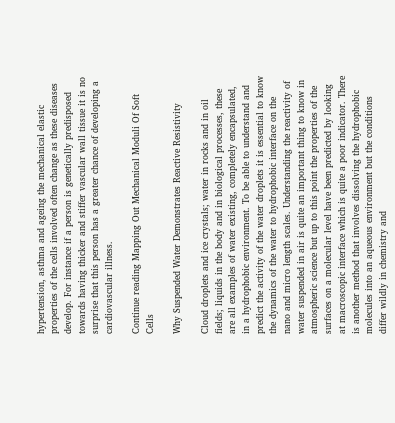hypertension, asthma and ageing the mechanical elastic properties of the cells involved often change as these diseases develop. For instance if a person is genetically predisposed towards having thicker and stiffer vascular wall tissue it is no surprise that this person has a greater chance of developing a cardiovascular illness.

Continue reading Mapping Out Mechanical Moduli Of Soft Cells

Why Suspended Water Demonstrates Reactive Resistivity

Cloud droplets and ice crystals; water in rocks and in oil fields; liquids in the body and in biological processes, these are all examples of water existing, completely encapsulated, in a hydrophobic environment. To be able to understand and predict the activity of the water droplets it is essential to know the dynamics of the water to hydrophobic interface on the nano and micro length scales. Understanding the reactivity of water suspended in air is quite an important thing to know in atmospheric science but up to this point the properties of the surfaces on a molecular level have been predicted by looking at macroscopic interface which is quite a poor indicator. There is another method that involves dissolving the hydrophobic molecules into an aqueous environment but the conditions differ wildly in chemistry and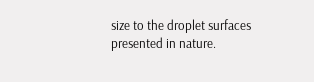size to the droplet surfaces presented in nature.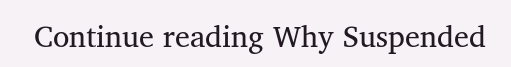Continue reading Why Suspended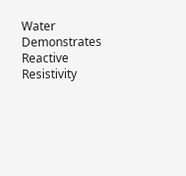Water Demonstrates Reactive Resistivity